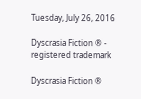Tuesday, July 26, 2016

Dyscrasia Fiction ® - registered trademark

Dyscrasia Fiction ®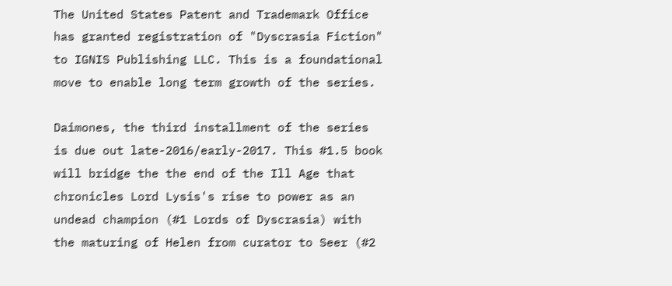The United States Patent and Trademark Office has granted registration of "Dyscrasia Fiction" to IGNIS Publishing LLC. This is a foundational move to enable long term growth of the series.

Daimones, the third installment of the series is due out late-2016/early-2017. This #1.5 book will bridge the the end of the Ill Age that chronicles Lord Lysis's rise to power as an undead champion (#1 Lords of Dyscrasia) with the maturing of Helen from curator to Seer (#2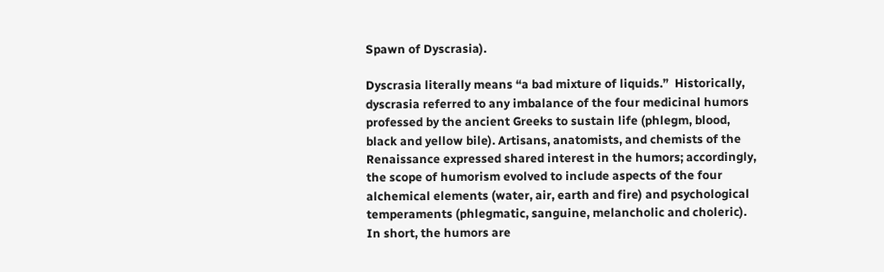Spawn of Dyscrasia).

Dyscrasia literally means “a bad mixture of liquids.”  Historically, dyscrasia referred to any imbalance of the four medicinal humors professed by the ancient Greeks to sustain life (phlegm, blood, black and yellow bile). Artisans, anatomists, and chemists of the Renaissance expressed shared interest in the humors; accordingly, the scope of humorism evolved to include aspects of the four alchemical elements (water, air, earth and fire) and psychological temperaments (phlegmatic, sanguine, melancholic and choleric). In short, the humors are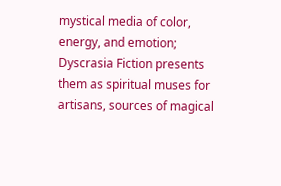mystical media of color, energy, and emotion; Dyscrasia Fiction presents them as spiritual muses for artisans, sources of magical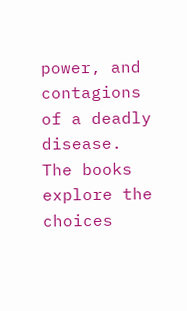power, and contagions of a deadly disease.  The books explore the choices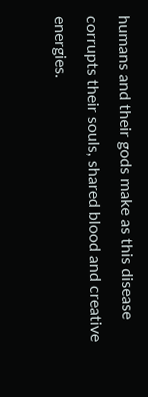humans and their gods make as this disease corrupts their souls, shared blood and creative energies.